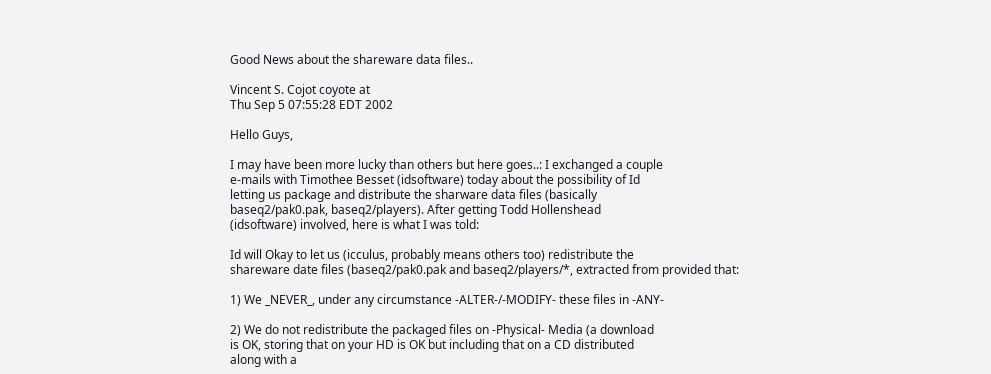Good News about the shareware data files..

Vincent S. Cojot coyote at
Thu Sep 5 07:55:28 EDT 2002

Hello Guys,

I may have been more lucky than others but here goes..: I exchanged a couple
e-mails with Timothee Besset (idsoftware) today about the possibility of Id
letting us package and distribute the sharware data files (basically
baseq2/pak0.pak, baseq2/players). After getting Todd Hollenshead
(idsoftware) involved, here is what I was told:

Id will Okay to let us (icculus, probably means others too) redistribute the
shareware date files (baseq2/pak0.pak and baseq2/players/*, extracted from provided that:

1) We _NEVER_, under any circumstance -ALTER-/-MODIFY- these files in -ANY-

2) We do not redistribute the packaged files on -Physical- Media (a download
is OK, storing that on your HD is OK but including that on a CD distributed
along with a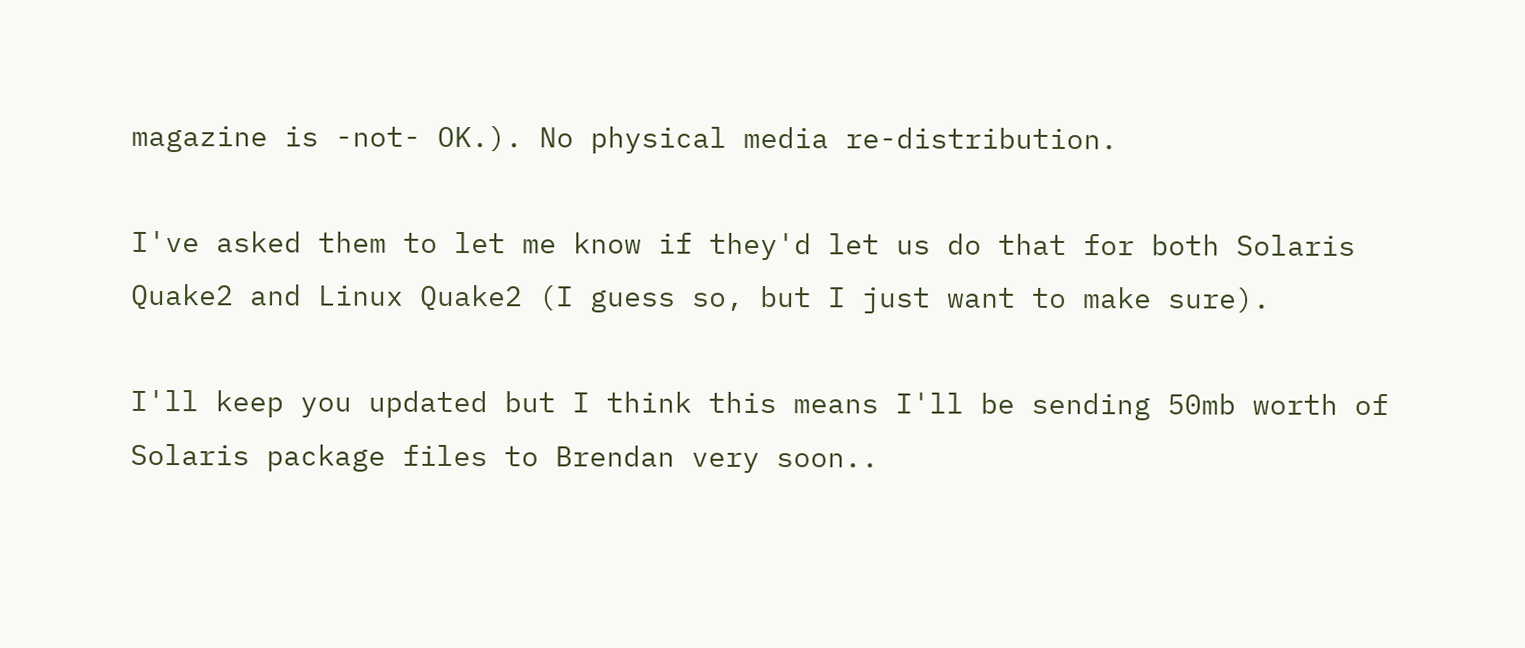magazine is -not- OK.). No physical media re-distribution.

I've asked them to let me know if they'd let us do that for both Solaris
Quake2 and Linux Quake2 (I guess so, but I just want to make sure).

I'll keep you updated but I think this means I'll be sending 50mb worth of
Solaris package files to Brendan very soon..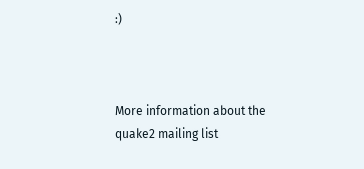:)



More information about the quake2 mailing list